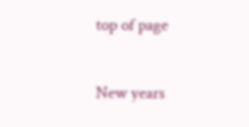top of page

New years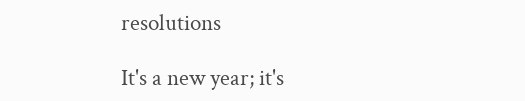resolutions

It's a new year; it's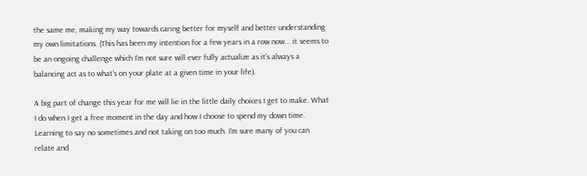the same me, making my way towards caring better for myself and better understanding my own limitations. (This has been my intention for a few years in a row now... it seems to be an ongoing challenge which I'm not sure will ever fully actualize as it's always a balancing act as to what's on your plate at a given time in your life).

A big part of change this year for me will lie in the little daily choices I get to make. What I do when I get a free moment in the day and how I choose to spend my down time. Learning to say no sometimes and not taking on too much. I'm sure many of you can relate and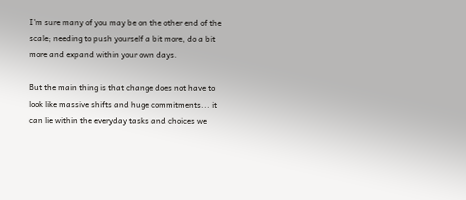I'm sure many of you may be on the other end of the scale; needing to push yourself a bit more, do a bit more and expand within your own days.

But the main thing is that change does not have to look like massive shifts and huge commitments... it can lie within the everyday tasks and choices we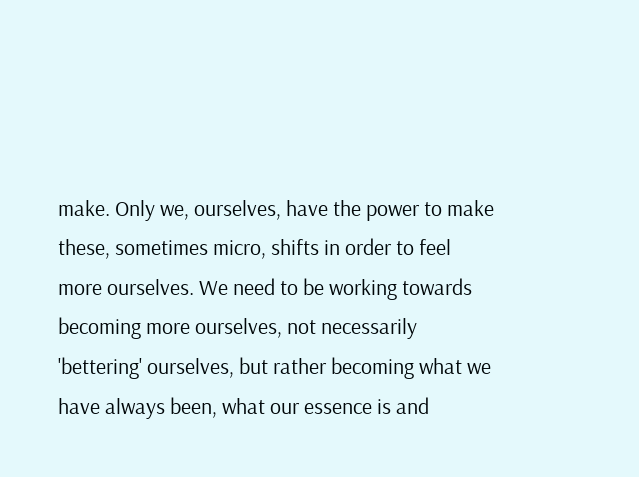make. Only we, ourselves, have the power to make these, sometimes micro, shifts in order to feel more ourselves. We need to be working towards becoming more ourselves, not necessarily 'bettering' ourselves, but rather becoming what we have always been, what our essence is and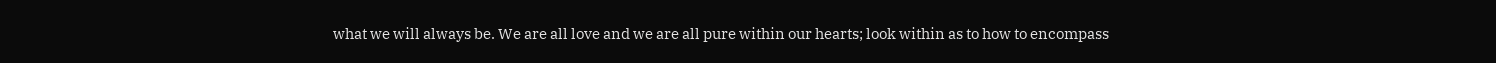what we will always be. We are all love and we are all pure within our hearts; look within as to how to encompass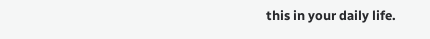this in your daily life.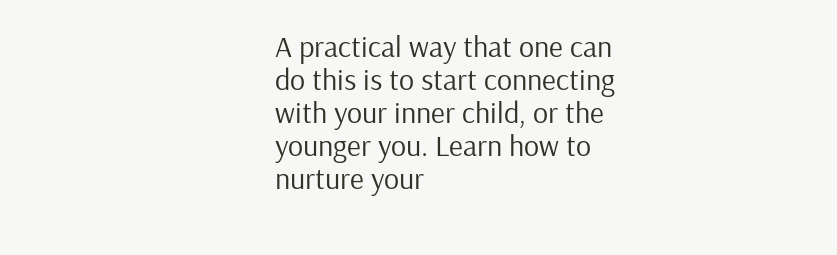A practical way that one can do this is to start connecting with your inner child, or the younger you. Learn how to nurture your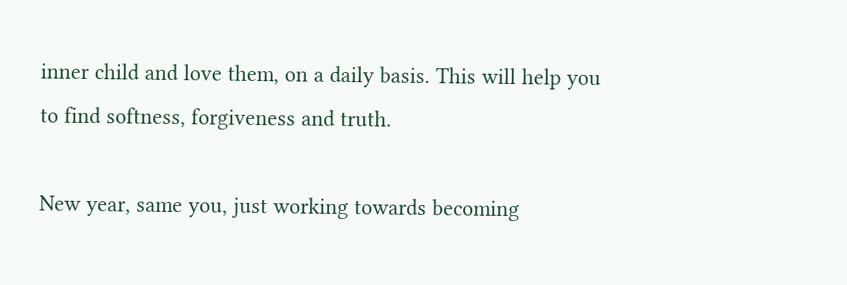inner child and love them, on a daily basis. This will help you to find softness, forgiveness and truth.

New year, same you, just working towards becoming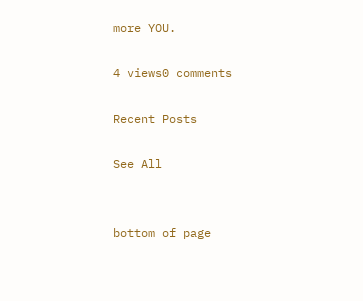more YOU.

4 views0 comments

Recent Posts

See All


bottom of page